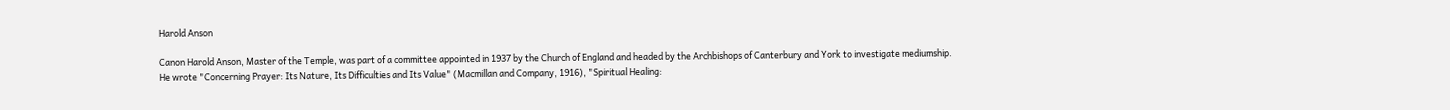Harold Anson

Canon Harold Anson, Master of the Temple, was part of a committee appointed in 1937 by the Church of England and headed by the Archbishops of Canterbury and York to investigate mediumship. He wrote "Concerning Prayer: Its Nature, Its Difficulties and Its Value" (Macmillan and Company, 1916), "Spiritual Healing: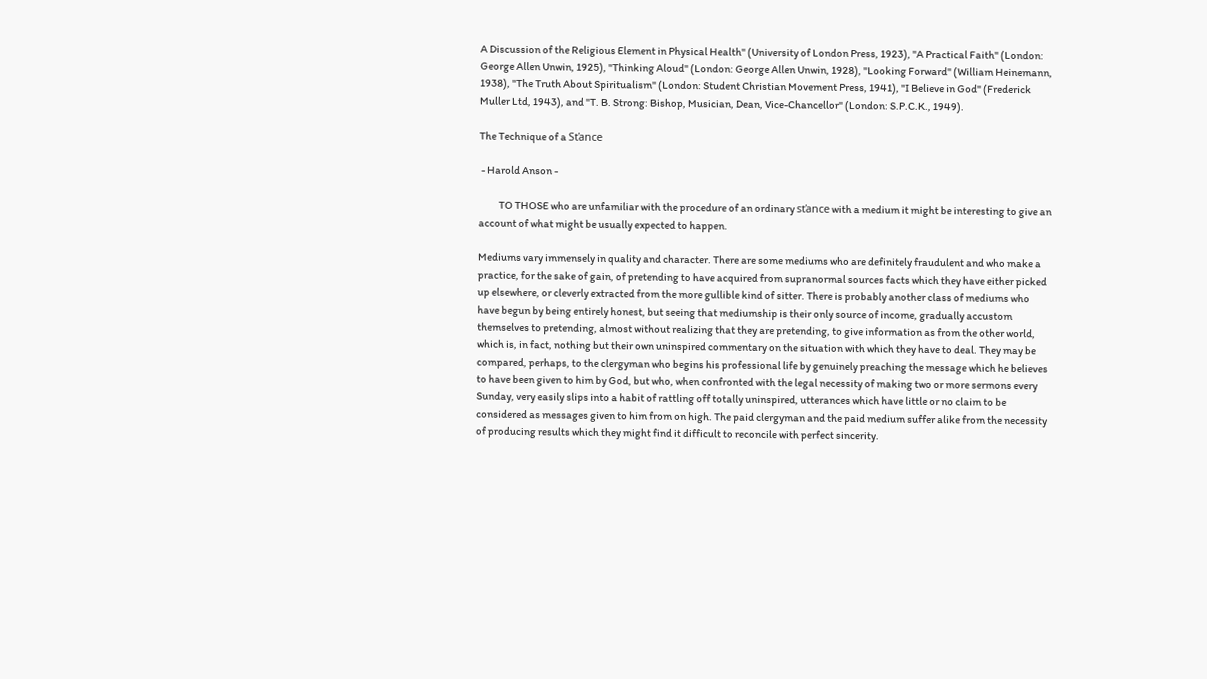A Discussion of the Religious Element in Physical Health" (University of London Press, 1923), "A Practical Faith" (London: George Allen Unwin, 1925), "Thinking Aloud" (London: George Allen Unwin, 1928), "Looking Forward" (William Heinemann, 1938), "The Truth About Spiritualism" (London: Student Christian Movement Press, 1941), "I Believe in God" (Frederick Muller Ltd, 1943), and "T. B. Strong: Bishop, Musician, Dean, Vice-Chancellor" (London: S.P.C.K., 1949).

The Technique of a Sťance

 - Harold Anson -

          TO THOSE who are unfamiliar with the procedure of an ordinary sťance with a medium it might be interesting to give an account of what might be usually expected to happen.

Mediums vary immensely in quality and character. There are some mediums who are definitely fraudulent and who make a practice, for the sake of gain, of pretending to have acquired from supranormal sources facts which they have either picked up elsewhere, or cleverly extracted from the more gullible kind of sitter. There is probably another class of mediums who have begun by being entirely honest, but seeing that mediumship is their only source of income, gradually accustom themselves to pretending, almost without realizing that they are pretending, to give information as from the other world, which is, in fact, nothing but their own uninspired commentary on the situation with which they have to deal. They may be compared, perhaps, to the clergyman who begins his professional life by genuinely preaching the message which he believes to have been given to him by God, but who, when confronted with the legal necessity of making two or more sermons every Sunday, very easily slips into a habit of rattling off totally uninspired, utterances which have little or no claim to be considered as messages given to him from on high. The paid clergyman and the paid medium suffer alike from the necessity of producing results which they might find it difficult to reconcile with perfect sincerity.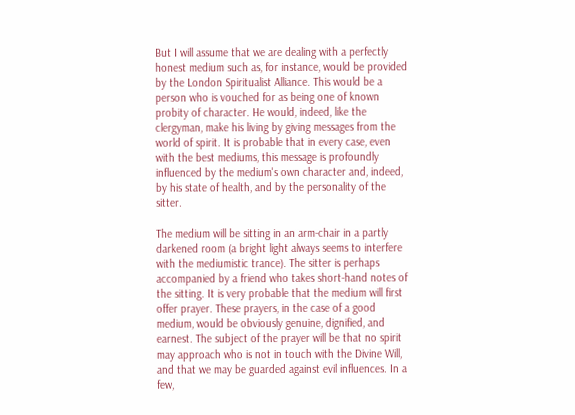But I will assume that we are dealing with a perfectly honest medium such as, for instance, would be provided by the London Spiritualist Alliance. This would be a person who is vouched for as being one of known probity of character. He would, indeed, like the clergyman, make his living by giving messages from the world of spirit. It is probable that in every case, even with the best mediums, this message is profoundly influenced by the medium's own character and, indeed, by his state of health, and by the personality of the sitter.

The medium will be sitting in an arm-chair in a partly darkened room (a bright light always seems to interfere with the mediumistic trance). The sitter is perhaps accompanied by a friend who takes short-hand notes of the sitting. It is very probable that the medium will first offer prayer. These prayers, in the case of a good medium, would be obviously genuine, dignified, and earnest. The subject of the prayer will be that no spirit may approach who is not in touch with the Divine Will, and that we may be guarded against evil influences. In a few,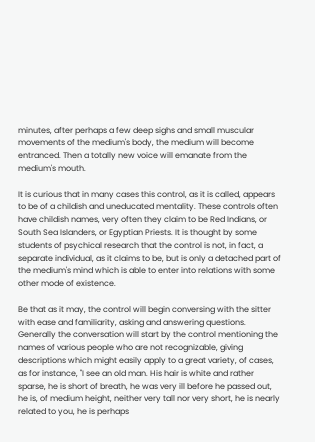minutes, after perhaps a few deep sighs and small muscular movements of the medium's body, the medium will become entranced. Then a totally new voice will emanate from the medium's mouth.

It is curious that in many cases this control, as it is called, appears to be of a childish and uneducated mentality. These controls often have childish names, very often they claim to be Red Indians, or South Sea Islanders, or Egyptian Priests. It is thought by some students of psychical research that the control is not, in fact, a separate individual, as it claims to be, but is only a detached part of the medium's mind which is able to enter into relations with some other mode of existence.

Be that as it may, the control will begin conversing with the sitter with ease and familiarity, asking and answering questions. Generally the conversation will start by the control mentioning the names of various people who are not recognizable, giving descriptions which might easily apply to a great variety, of cases, as for instance, "I see an old man. His hair is white and rather sparse, he is short of breath, he was very ill before he passed out, he is, of medium height, neither very tall nor very short, he is nearly related to you, he is perhaps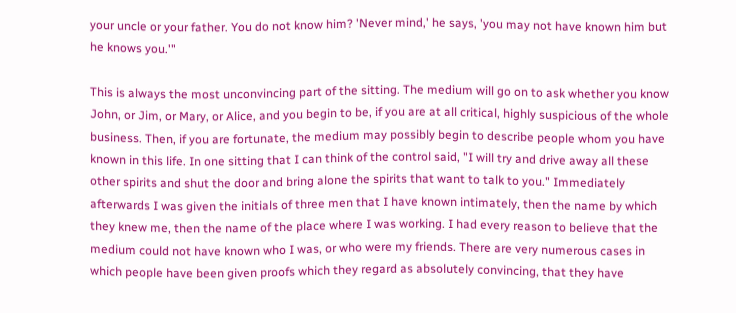your uncle or your father. You do not know him? 'Never mind,' he says, 'you may not have known him but he knows you.'"

This is always the most unconvincing part of the sitting. The medium will go on to ask whether you know John, or Jim, or Mary, or Alice, and you begin to be, if you are at all critical, highly suspicious of the whole business. Then, if you are fortunate, the medium may possibly begin to describe people whom you have known in this life. In one sitting that I can think of the control said, "I will try and drive away all these other spirits and shut the door and bring alone the spirits that want to talk to you." Immediately afterwards I was given the initials of three men that I have known intimately, then the name by which they knew me, then the name of the place where I was working. I had every reason to believe that the medium could not have known who I was, or who were my friends. There are very numerous cases in which people have been given proofs which they regard as absolutely convincing, that they have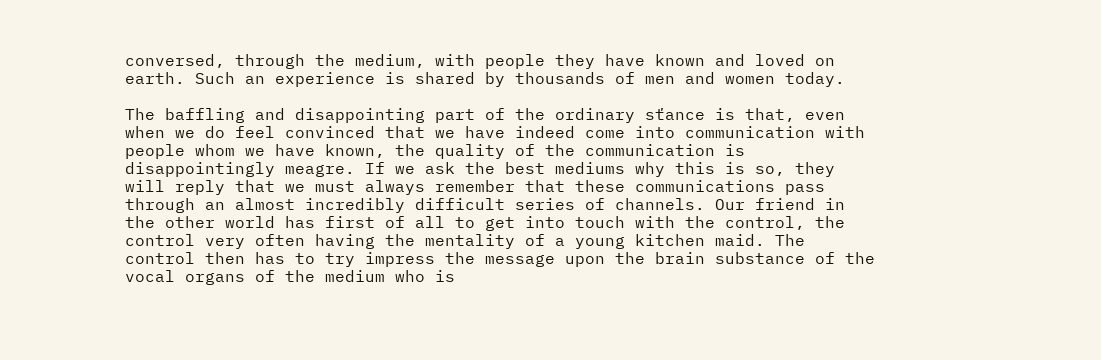conversed, through the medium, with people they have known and loved on earth. Such an experience is shared by thousands of men and women today.

The baffling and disappointing part of the ordinary sťance is that, even when we do feel convinced that we have indeed come into communication with people whom we have known, the quality of the communication is disappointingly meagre. If we ask the best mediums why this is so, they will reply that we must always remember that these communications pass through an almost incredibly difficult series of channels. Our friend in the other world has first of all to get into touch with the control, the control very often having the mentality of a young kitchen maid. The control then has to try impress the message upon the brain substance of the vocal organs of the medium who is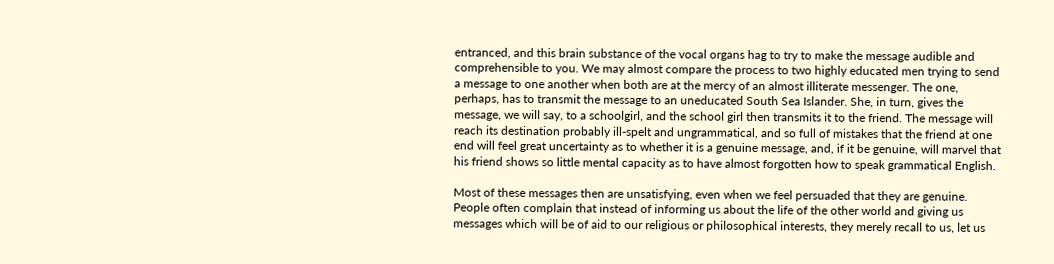entranced, and this brain substance of the vocal organs hag to try to make the message audible and comprehensible to you. We may almost compare the process to two highly educated men trying to send a message to one another when both are at the mercy of an almost illiterate messenger. The one, perhaps, has to transmit the message to an uneducated South Sea Islander. She, in turn, gives the message, we will say, to a schoolgirl, and the school girl then transmits it to the friend. The message will reach its destination probably ill-spelt and ungrammatical, and so full of mistakes that the friend at one end will feel great uncertainty as to whether it is a genuine message, and, if it be genuine, will marvel that his friend shows so little mental capacity as to have almost forgotten how to speak grammatical English.

Most of these messages then are unsatisfying, even when we feel persuaded that they are genuine. People often complain that instead of informing us about the life of the other world and giving us messages which will be of aid to our religious or philosophical interests, they merely recall to us, let us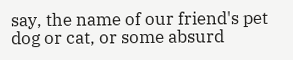say, the name of our friend's pet dog or cat, or some absurd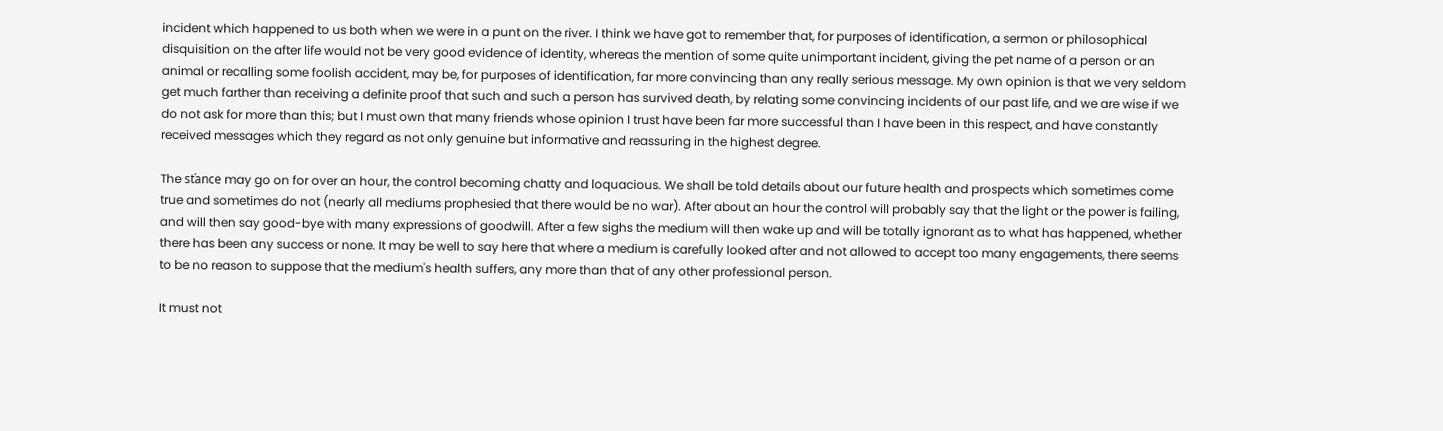incident which happened to us both when we were in a punt on the river. I think we have got to remember that, for purposes of identification, a sermon or philosophical disquisition on the after life would not be very good evidence of identity, whereas the mention of some quite unimportant incident, giving the pet name of a person or an animal or recalling some foolish accident, may be, for purposes of identification, far more convincing than any really serious message. My own opinion is that we very seldom get much farther than receiving a definite proof that such and such a person has survived death, by relating some convincing incidents of our past life, and we are wise if we do not ask for more than this; but I must own that many friends whose opinion I trust have been far more successful than I have been in this respect, and have constantly received messages which they regard as not only genuine but informative and reassuring in the highest degree.

The sťance may go on for over an hour, the control becoming chatty and loquacious. We shall be told details about our future health and prospects which sometimes come true and sometimes do not (nearly all mediums prophesied that there would be no war). After about an hour the control will probably say that the light or the power is failing, and will then say good-bye with many expressions of goodwill. After a few sighs the medium will then wake up and will be totally ignorant as to what has happened, whether there has been any success or none. It may be well to say here that where a medium is carefully looked after and not allowed to accept too many engagements, there seems to be no reason to suppose that the medium's health suffers, any more than that of any other professional person.

It must not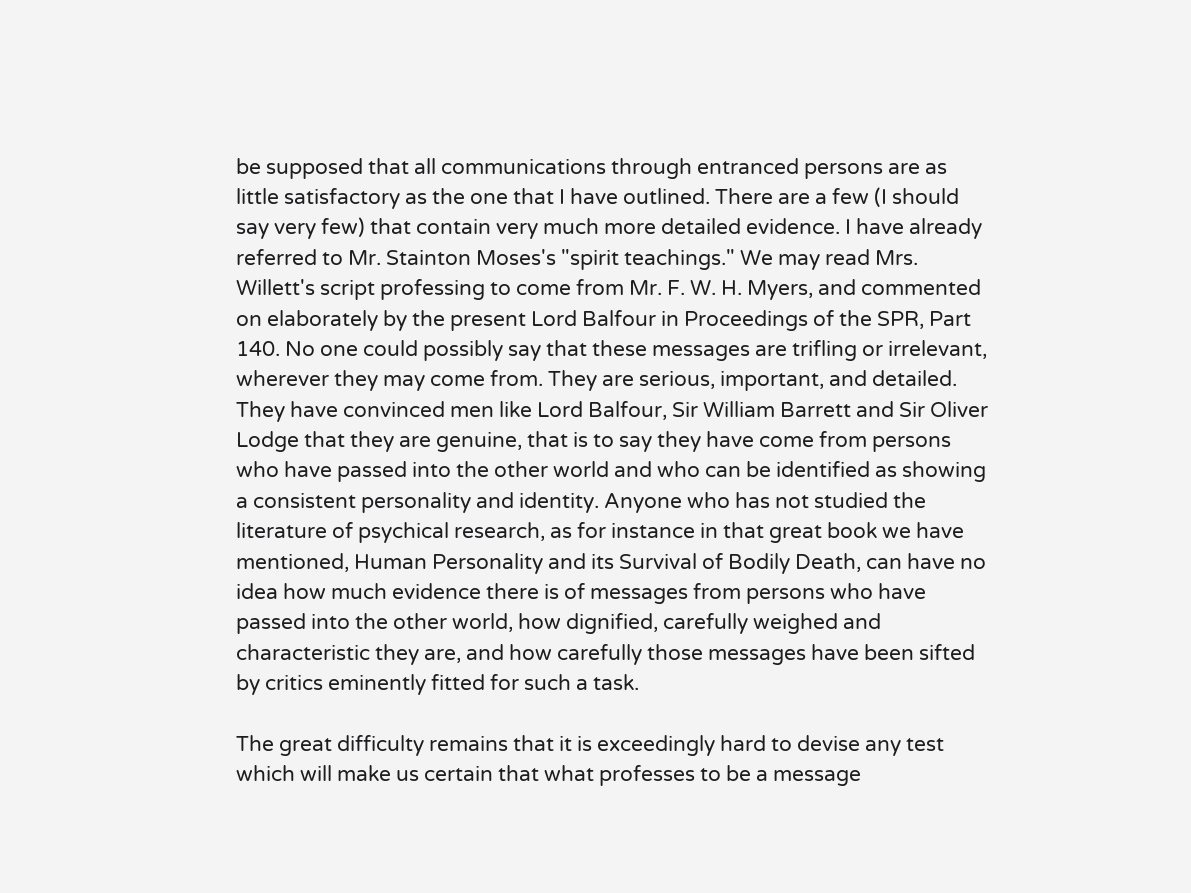be supposed that all communications through entranced persons are as little satisfactory as the one that I have outlined. There are a few (I should say very few) that contain very much more detailed evidence. I have already referred to Mr. Stainton Moses's "spirit teachings." We may read Mrs. Willett's script professing to come from Mr. F. W. H. Myers, and commented on elaborately by the present Lord Balfour in Proceedings of the SPR, Part 140. No one could possibly say that these messages are trifling or irrelevant, wherever they may come from. They are serious, important, and detailed. They have convinced men like Lord Balfour, Sir William Barrett and Sir Oliver Lodge that they are genuine, that is to say they have come from persons who have passed into the other world and who can be identified as showing a consistent personality and identity. Anyone who has not studied the literature of psychical research, as for instance in that great book we have mentioned, Human Personality and its Survival of Bodily Death, can have no idea how much evidence there is of messages from persons who have passed into the other world, how dignified, carefully weighed and characteristic they are, and how carefully those messages have been sifted by critics eminently fitted for such a task.

The great difficulty remains that it is exceedingly hard to devise any test which will make us certain that what professes to be a message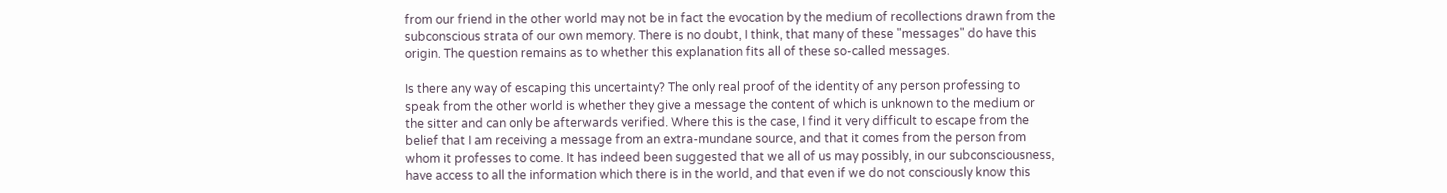from our friend in the other world may not be in fact the evocation by the medium of recollections drawn from the subconscious strata of our own memory. There is no doubt, I think, that many of these "messages" do have this origin. The question remains as to whether this explanation fits all of these so-called messages.

Is there any way of escaping this uncertainty? The only real proof of the identity of any person professing to speak from the other world is whether they give a message the content of which is unknown to the medium or the sitter and can only be afterwards verified. Where this is the case, I find it very difficult to escape from the belief that I am receiving a message from an extra-mundane source, and that it comes from the person from whom it professes to come. It has indeed been suggested that we all of us may possibly, in our subconsciousness, have access to all the information which there is in the world, and that even if we do not consciously know this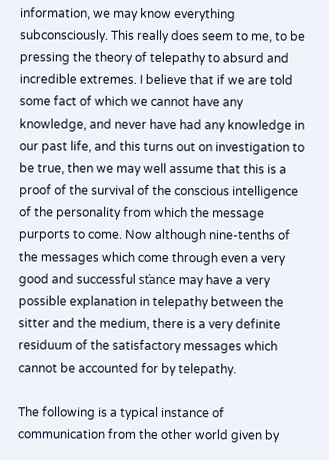information, we may know everything subconsciously. This really does seem to me, to be pressing the theory of telepathy to absurd and incredible extremes. I believe that if we are told some fact of which we cannot have any knowledge, and never have had any knowledge in our past life, and this turns out on investigation to be true, then we may well assume that this is a proof of the survival of the conscious intelligence of the personality from which the message purports to come. Now although nine-tenths of the messages which come through even a very good and successful sťance may have a very possible explanation in telepathy between the sitter and the medium, there is a very definite residuum of the satisfactory messages which cannot be accounted for by telepathy.

The following is a typical instance of communication from the other world given by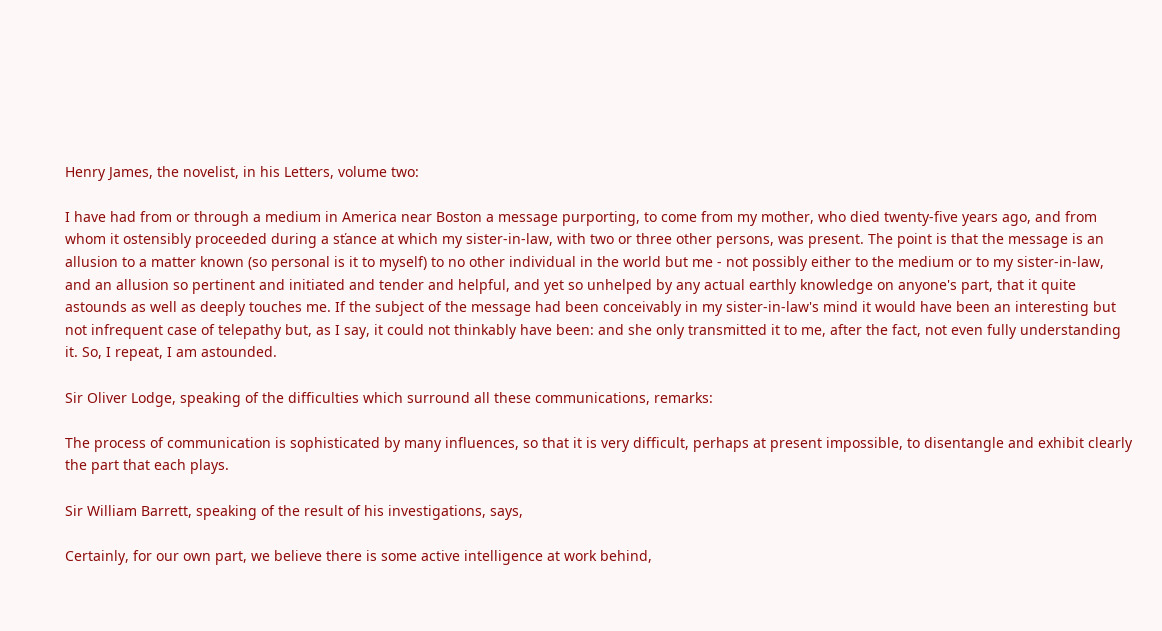Henry James, the novelist, in his Letters, volume two:

I have had from or through a medium in America near Boston a message purporting, to come from my mother, who died twenty-five years ago, and from whom it ostensibly proceeded during a sťance at which my sister-in-law, with two or three other persons, was present. The point is that the message is an allusion to a matter known (so personal is it to myself) to no other individual in the world but me - not possibly either to the medium or to my sister-in-law, and an allusion so pertinent and initiated and tender and helpful, and yet so unhelped by any actual earthly knowledge on anyone's part, that it quite astounds as well as deeply touches me. If the subject of the message had been conceivably in my sister-in-law's mind it would have been an interesting but not infrequent case of telepathy but, as I say, it could not thinkably have been: and she only transmitted it to me, after the fact, not even fully understanding it. So, I repeat, I am astounded.

Sir Oliver Lodge, speaking of the difficulties which surround all these communications, remarks:

The process of communication is sophisticated by many influences, so that it is very difficult, perhaps at present impossible, to disentangle and exhibit clearly the part that each plays.

Sir William Barrett, speaking of the result of his investigations, says,

Certainly, for our own part, we believe there is some active intelligence at work behind,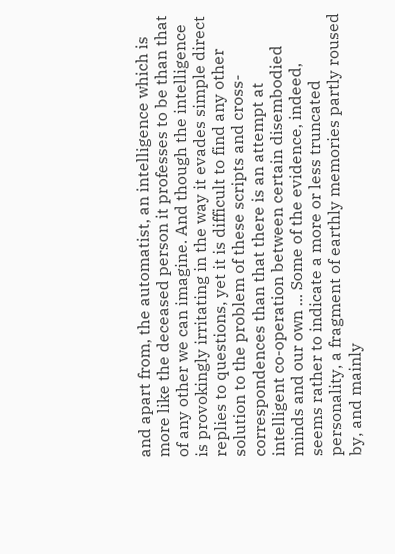and apart from, the automatist, an intelligence which is more like the deceased person it professes to be than that of any other we can imagine. And though the intelligence is provokingly irritating in the way it evades simple direct replies to questions, yet it is difficult to find any other solution to the problem of these scripts and cross-correspondences than that there is an attempt at intelligent co-operation between certain disembodied minds and our own ... Some of the evidence, indeed, seems rather to indicate a more or less truncated personality, a fragment of earthly memories partly roused by, and mainly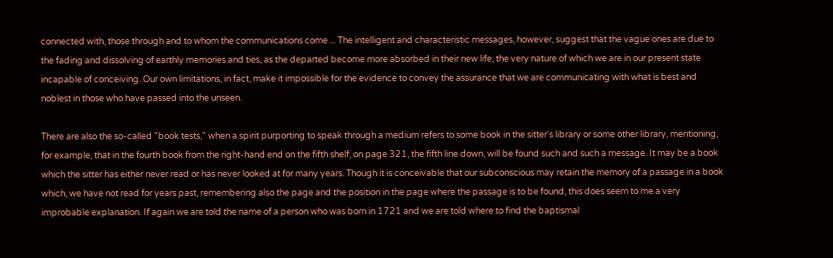connected with, those through and to whom the communications come ... The intelligent and characteristic messages, however, suggest that the vague ones are due to the fading and dissolving of earthly memories and ties, as the departed become more absorbed in their new life, the very nature of which we are in our present state incapable of conceiving. Our own limitations, in fact, make it impossible for the evidence to convey the assurance that we are communicating with what is best and noblest in those who have passed into the unseen.

There are also the so-called "book tests," when a spirit purporting to speak through a medium refers to some book in the sitter's library or some other library, mentioning, for example, that in the fourth book from the right-hand end on the fifth shelf, on page 321, the fifth line down, will be found such and such a message. It may be a book which the sitter has either never read or has never looked at for many years. Though it is conceivable that our subconscious may retain the memory of a passage in a book which, we have not read for years past, remembering also the page and the position in the page where the passage is to be found, this does seem to me a very improbable explanation. If again we are told the name of a person who was born in 1721 and we are told where to find the baptismal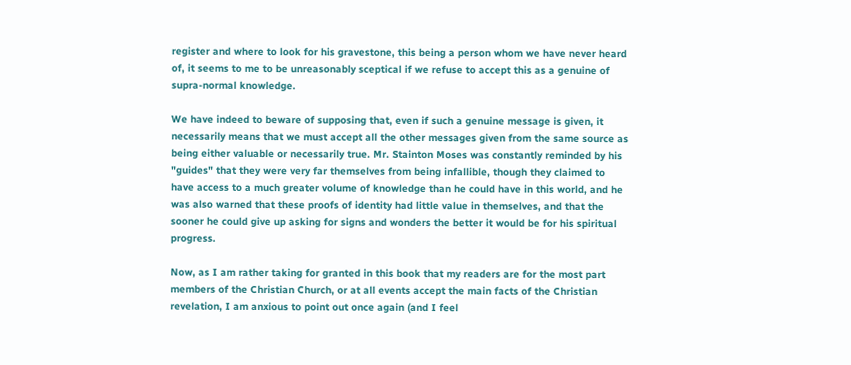register and where to look for his gravestone, this being a person whom we have never heard of, it seems to me to be unreasonably sceptical if we refuse to accept this as a genuine of supra-normal knowledge.

We have indeed to beware of supposing that, even if such a genuine message is given, it necessarily means that we must accept all the other messages given from the same source as being either valuable or necessarily true. Mr. Stainton Moses was constantly reminded by his "guides" that they were very far themselves from being infallible, though they claimed to have access to a much greater volume of knowledge than he could have in this world, and he was also warned that these proofs of identity had little value in themselves, and that the sooner he could give up asking for signs and wonders the better it would be for his spiritual progress.

Now, as I am rather taking for granted in this book that my readers are for the most part members of the Christian Church, or at all events accept the main facts of the Christian revelation, I am anxious to point out once again (and I feel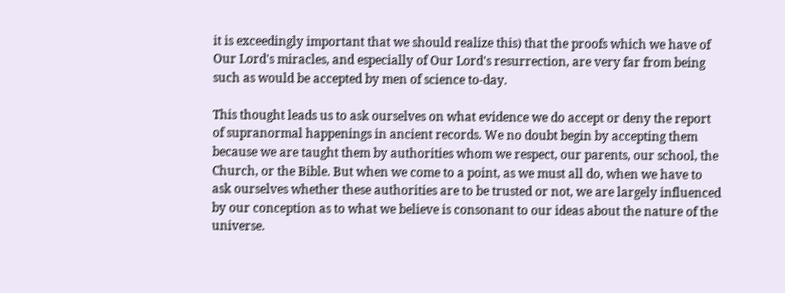it is exceedingly important that we should realize this) that the proofs which we have of Our Lord's miracles, and especially of Our Lord's resurrection, are very far from being such as would be accepted by men of science to-day.

This thought leads us to ask ourselves on what evidence we do accept or deny the report of supranormal happenings in ancient records. We no doubt begin by accepting them because we are taught them by authorities whom we respect, our parents, our school, the Church, or the Bible. But when we come to a point, as we must all do, when we have to ask ourselves whether these authorities are to be trusted or not, we are largely influenced by our conception as to what we believe is consonant to our ideas about the nature of the universe.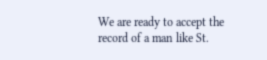We are ready to accept the record of a man like St.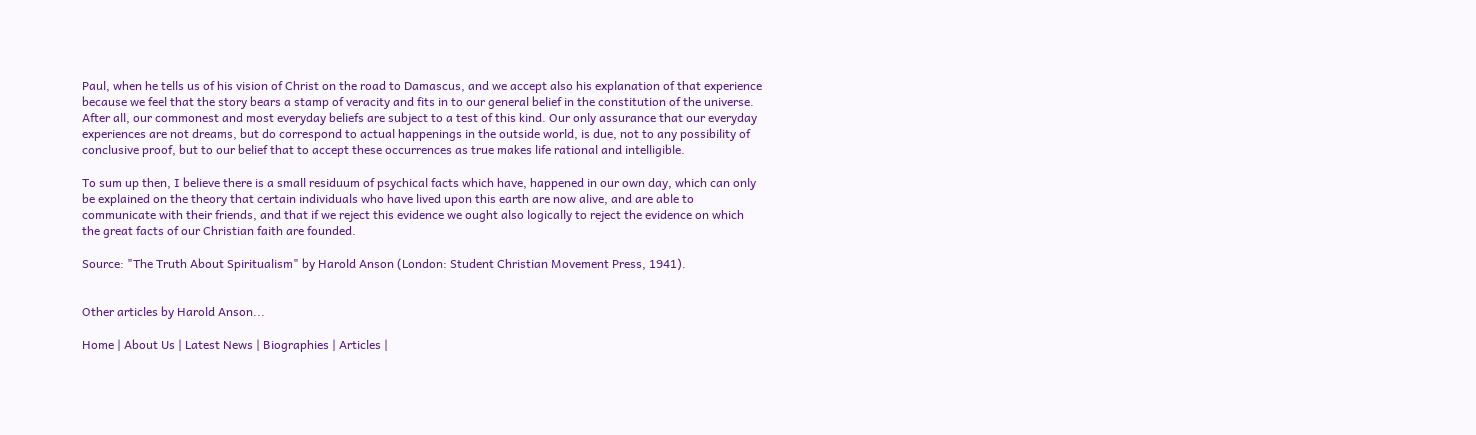Paul, when he tells us of his vision of Christ on the road to Damascus, and we accept also his explanation of that experience because we feel that the story bears a stamp of veracity and fits in to our general belief in the constitution of the universe. After all, our commonest and most everyday beliefs are subject to a test of this kind. Our only assurance that our everyday experiences are not dreams, but do correspond to actual happenings in the outside world, is due, not to any possibility of conclusive proof, but to our belief that to accept these occurrences as true makes life rational and intelligible.

To sum up then, I believe there is a small residuum of psychical facts which have, happened in our own day, which can only be explained on the theory that certain individuals who have lived upon this earth are now alive, and are able to communicate with their friends, and that if we reject this evidence we ought also logically to reject the evidence on which the great facts of our Christian faith are founded.

Source: "The Truth About Spiritualism" by Harold Anson (London: Student Christian Movement Press, 1941).


Other articles by Harold Anson...

Home | About Us | Latest News | Biographies | Articles |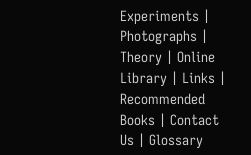Experiments | Photographs | Theory | Online Library | Links | Recommended Books | Contact Us | Glossary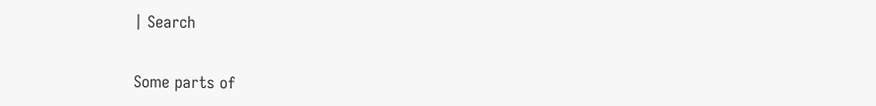| Search


Some parts of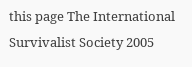this page The International Survivalist Society 2005